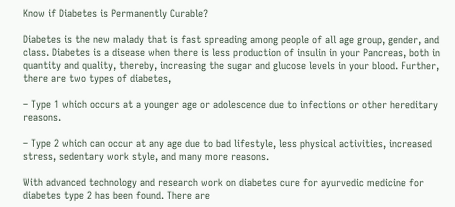Know if Diabetes is Permanently Curable?

Diabetes is the new malady that is fast spreading among people of all age group, gender, and class. Diabetes is a disease when there is less production of insulin in your Pancreas, both in quantity and quality, thereby, increasing the sugar and glucose levels in your blood. Further, there are two types of diabetes,

– Type 1 which occurs at a younger age or adolescence due to infections or other hereditary reasons.

– Type 2 which can occur at any age due to bad lifestyle, less physical activities, increased stress, sedentary work style, and many more reasons.

With advanced technology and research work on diabetes cure for ayurvedic medicine for diabetes type 2 has been found. There are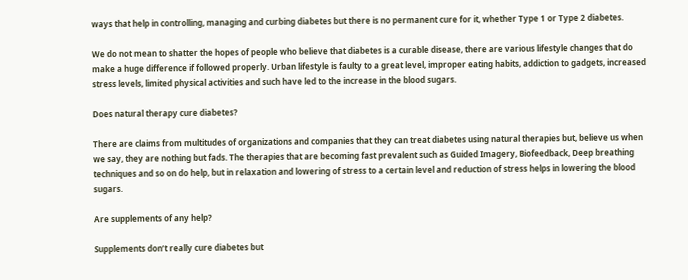ways that help in controlling, managing and curbing diabetes but there is no permanent cure for it, whether Type 1 or Type 2 diabetes.

We do not mean to shatter the hopes of people who believe that diabetes is a curable disease, there are various lifestyle changes that do make a huge difference if followed properly. Urban lifestyle is faulty to a great level, improper eating habits, addiction to gadgets, increased stress levels, limited physical activities and such have led to the increase in the blood sugars.

Does natural therapy cure diabetes?

There are claims from multitudes of organizations and companies that they can treat diabetes using natural therapies but, believe us when we say, they are nothing but fads. The therapies that are becoming fast prevalent such as Guided Imagery, Biofeedback, Deep breathing techniques and so on do help, but in relaxation and lowering of stress to a certain level and reduction of stress helps in lowering the blood sugars.

Are supplements of any help?

Supplements don’t really cure diabetes but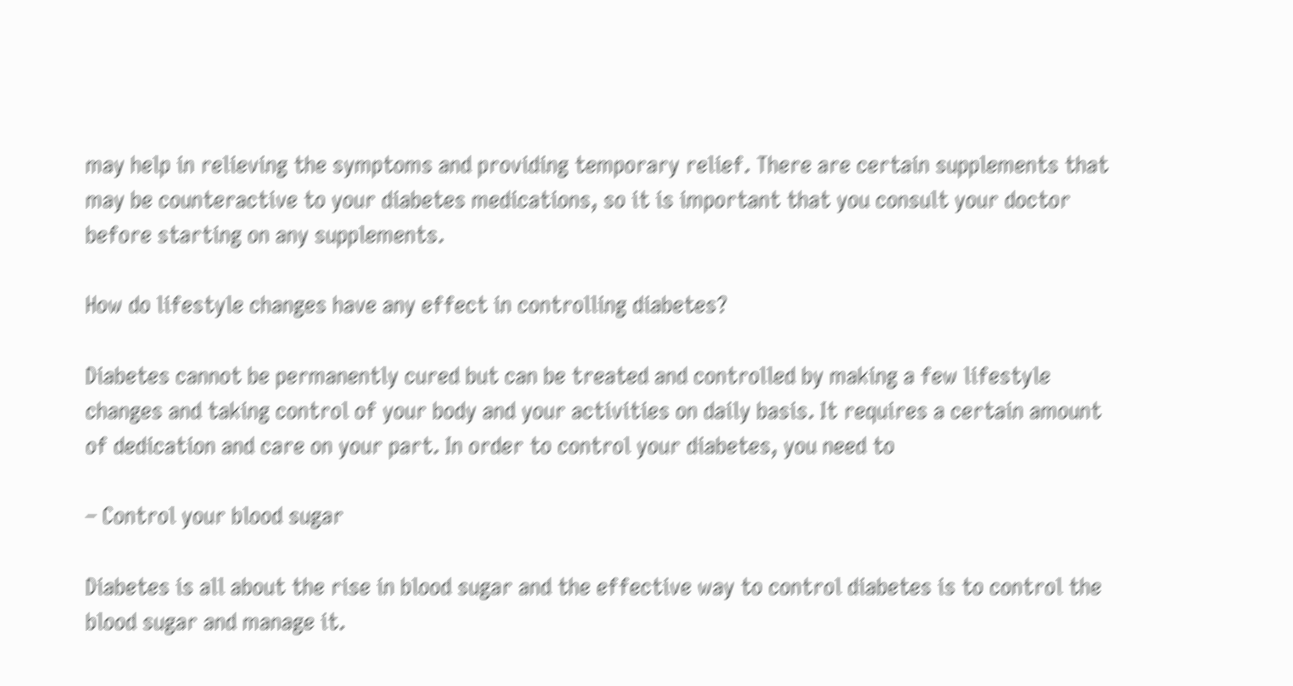may help in relieving the symptoms and providing temporary relief. There are certain supplements that may be counteractive to your diabetes medications, so it is important that you consult your doctor before starting on any supplements.

How do lifestyle changes have any effect in controlling diabetes?

Diabetes cannot be permanently cured but can be treated and controlled by making a few lifestyle changes and taking control of your body and your activities on daily basis. It requires a certain amount of dedication and care on your part. In order to control your diabetes, you need to

– Control your blood sugar

Diabetes is all about the rise in blood sugar and the effective way to control diabetes is to control the blood sugar and manage it.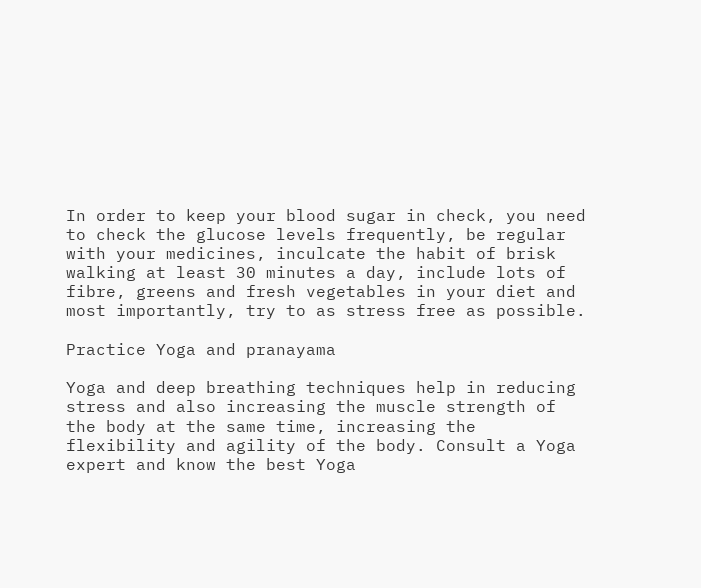In order to keep your blood sugar in check, you need to check the glucose levels frequently, be regular with your medicines, inculcate the habit of brisk walking at least 30 minutes a day, include lots of fibre, greens and fresh vegetables in your diet and most importantly, try to as stress free as possible.

Practice Yoga and pranayama

Yoga and deep breathing techniques help in reducing stress and also increasing the muscle strength of the body at the same time, increasing the flexibility and agility of the body. Consult a Yoga expert and know the best Yoga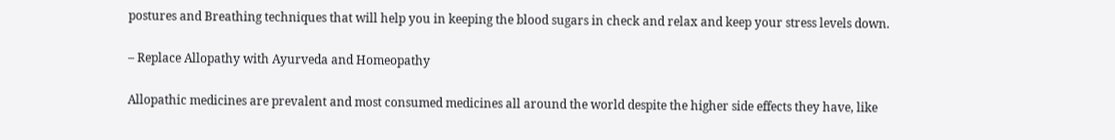postures and Breathing techniques that will help you in keeping the blood sugars in check and relax and keep your stress levels down.

– Replace Allopathy with Ayurveda and Homeopathy

Allopathic medicines are prevalent and most consumed medicines all around the world despite the higher side effects they have, like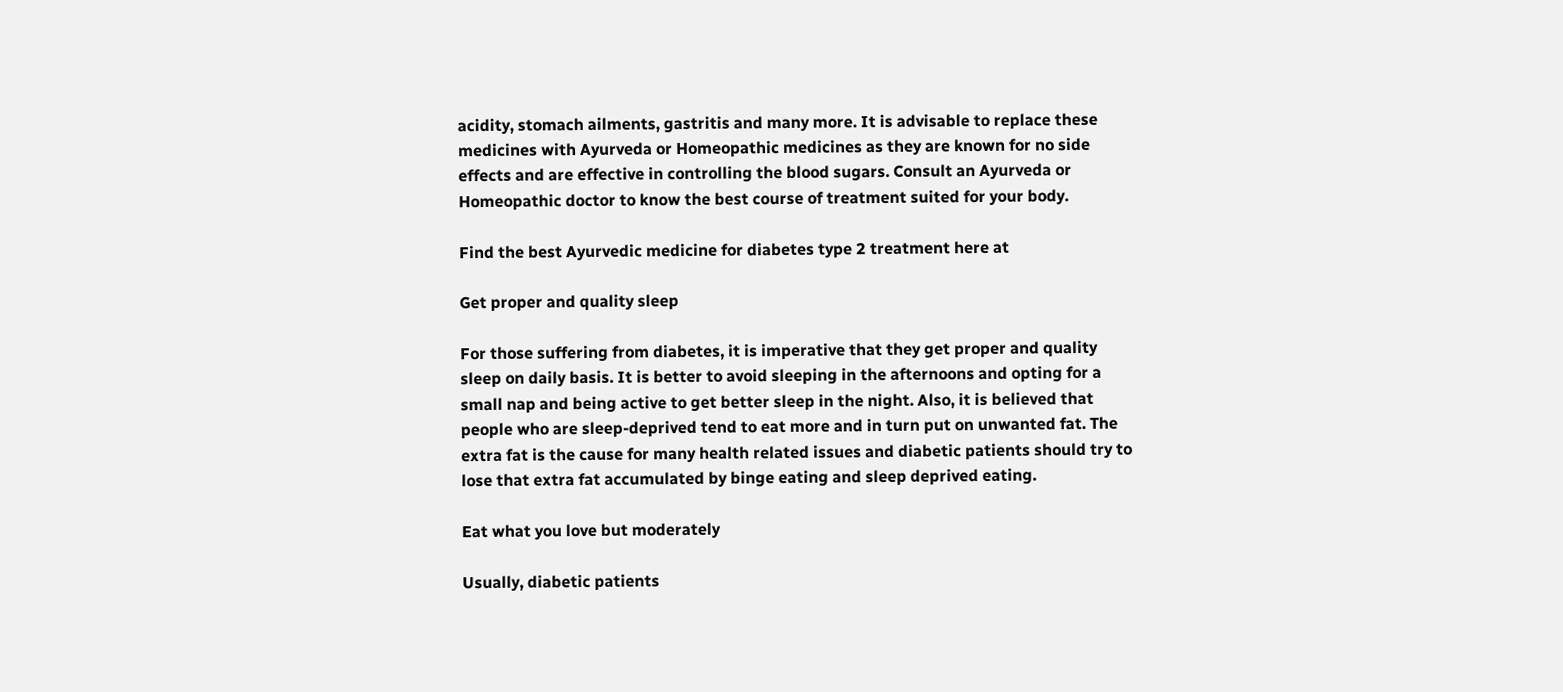acidity, stomach ailments, gastritis and many more. It is advisable to replace these medicines with Ayurveda or Homeopathic medicines as they are known for no side effects and are effective in controlling the blood sugars. Consult an Ayurveda or Homeopathic doctor to know the best course of treatment suited for your body.

Find the best Ayurvedic medicine for diabetes type 2 treatment here at

Get proper and quality sleep

For those suffering from diabetes, it is imperative that they get proper and quality sleep on daily basis. It is better to avoid sleeping in the afternoons and opting for a small nap and being active to get better sleep in the night. Also, it is believed that people who are sleep-deprived tend to eat more and in turn put on unwanted fat. The extra fat is the cause for many health related issues and diabetic patients should try to lose that extra fat accumulated by binge eating and sleep deprived eating.

Eat what you love but moderately

Usually, diabetic patients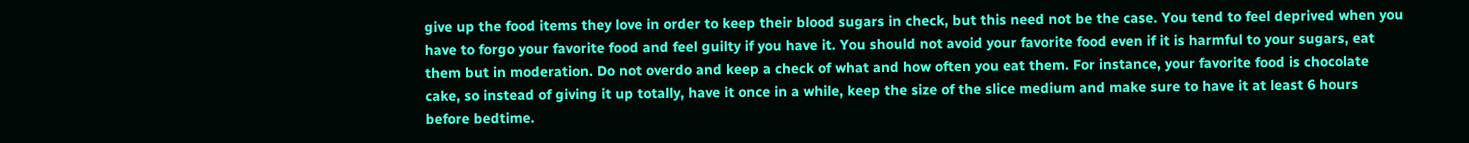give up the food items they love in order to keep their blood sugars in check, but this need not be the case. You tend to feel deprived when you have to forgo your favorite food and feel guilty if you have it. You should not avoid your favorite food even if it is harmful to your sugars, eat them but in moderation. Do not overdo and keep a check of what and how often you eat them. For instance, your favorite food is chocolate cake, so instead of giving it up totally, have it once in a while, keep the size of the slice medium and make sure to have it at least 6 hours before bedtime.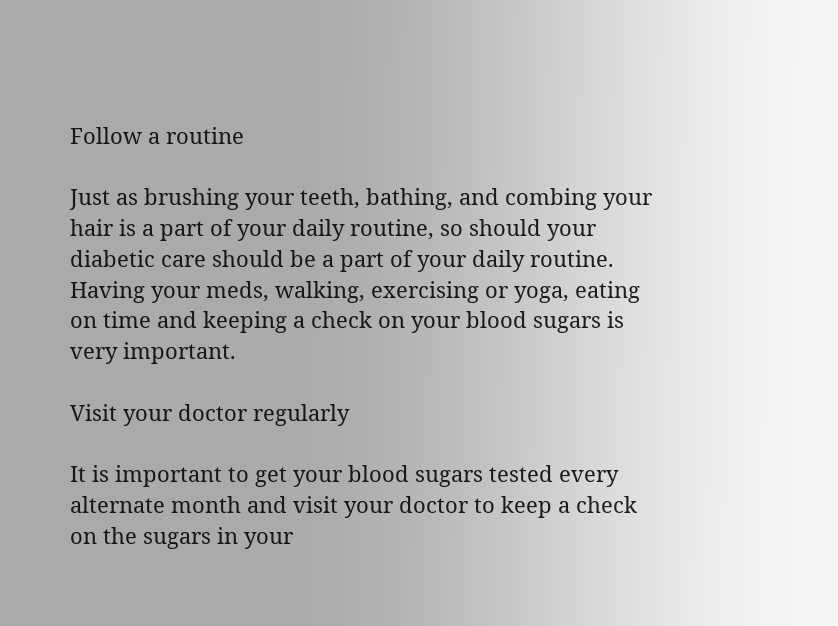Follow a routine

Just as brushing your teeth, bathing, and combing your hair is a part of your daily routine, so should your diabetic care should be a part of your daily routine. Having your meds, walking, exercising or yoga, eating on time and keeping a check on your blood sugars is very important.

Visit your doctor regularly

It is important to get your blood sugars tested every alternate month and visit your doctor to keep a check on the sugars in your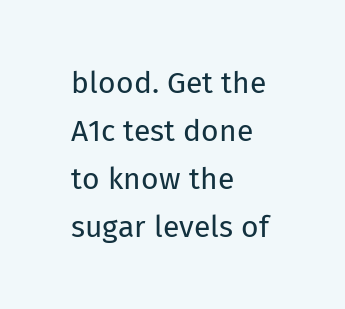blood. Get the A1c test done to know the sugar levels of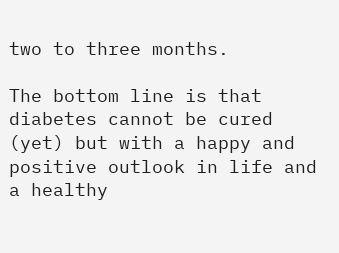two to three months.

The bottom line is that diabetes cannot be cured (yet) but with a happy and positive outlook in life and a healthy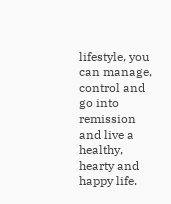lifestyle, you can manage, control and go into remission and live a healthy, hearty and happy life.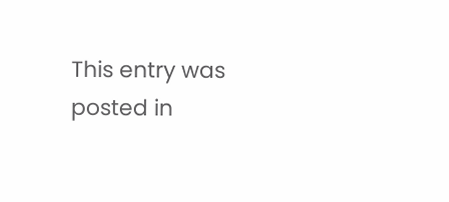This entry was posted in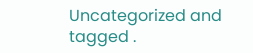Uncategorized and tagged .